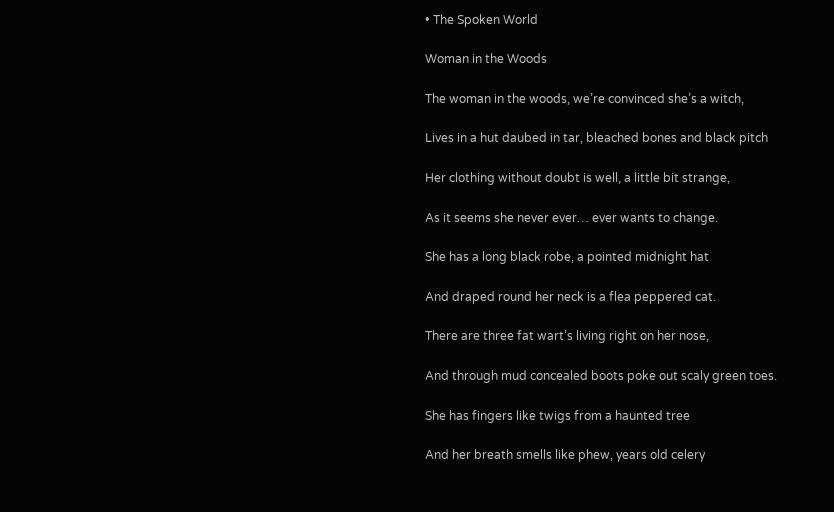• The Spoken World

Woman in the Woods

The woman in the woods, we’re convinced she’s a witch,

Lives in a hut daubed in tar, bleached bones and black pitch

Her clothing without doubt is well, a little bit strange,

As it seems she never ever… ever wants to change.

She has a long black robe, a pointed midnight hat

And draped round her neck is a flea peppered cat.

There are three fat wart’s living right on her nose,

And through mud concealed boots poke out scaly green toes.

She has fingers like twigs from a haunted tree

And her breath smells like phew, years old celery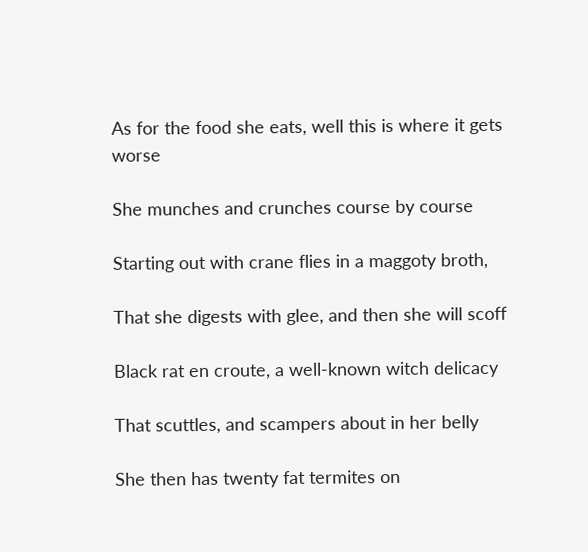As for the food she eats, well this is where it gets worse

She munches and crunches course by course

Starting out with crane flies in a maggoty broth,

That she digests with glee, and then she will scoff

Black rat en croute, a well-known witch delicacy

That scuttles, and scampers about in her belly

She then has twenty fat termites on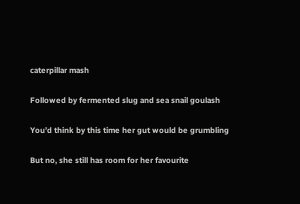caterpillar mash

Followed by fermented slug and sea snail goulash

You’d think by this time her gut would be grumbling

But no, she still has room for her favourite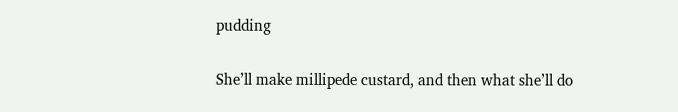pudding

She’ll make millipede custard, and then what she’ll do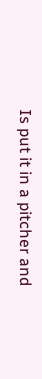Is put it in a pitcher and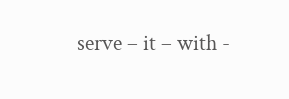serve – it – with -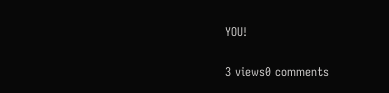YOU!

3 views0 comments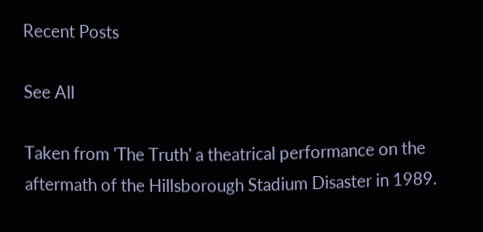Recent Posts

See All

Taken from 'The Truth' a theatrical performance on the aftermath of the Hillsborough Stadium Disaster in 1989.